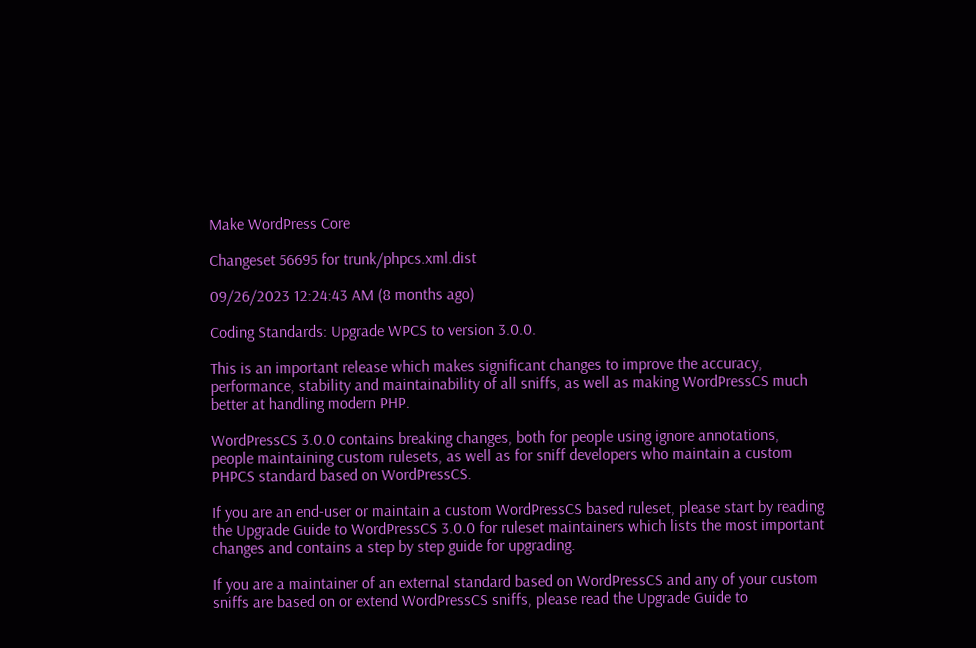Make WordPress Core

Changeset 56695 for trunk/phpcs.xml.dist

09/26/2023 12:24:43 AM (8 months ago)

Coding Standards: Upgrade WPCS to version 3.0.0.

This is an important release which makes significant changes to improve the accuracy, performance, stability and maintainability of all sniffs, as well as making WordPressCS much better at handling modern PHP.

WordPressCS 3.0.0 contains breaking changes, both for people using ignore annotations, people maintaining custom rulesets, as well as for sniff developers who maintain a custom PHPCS standard based on WordPressCS.

If you are an end-user or maintain a custom WordPressCS based ruleset, please start by reading the Upgrade Guide to WordPressCS 3.0.0 for ruleset maintainers which lists the most important changes and contains a step by step guide for upgrading.

If you are a maintainer of an external standard based on WordPressCS and any of your custom sniffs are based on or extend WordPressCS sniffs, please read the Upgrade Guide to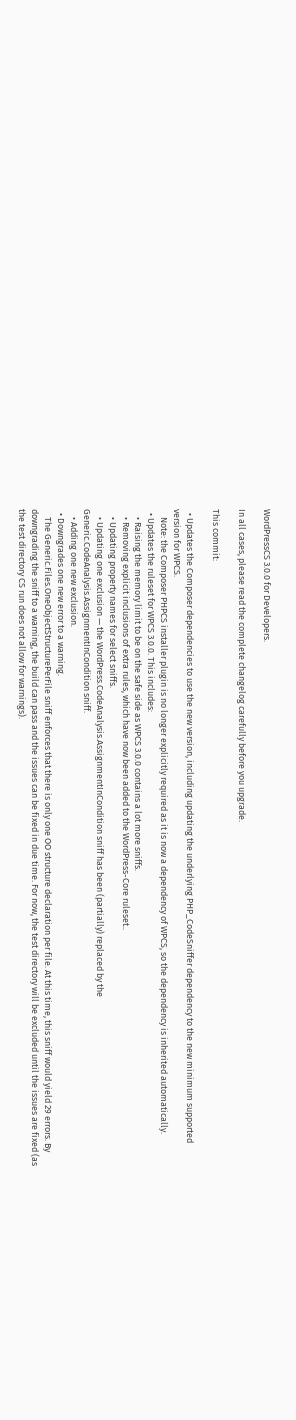WordPressCS 3.0.0 for Developers.

In all cases, please read the complete changelog carefully before you upgrade.

This commit:

  • Updates the Composer dependencies to use the new version, including updating the underlying PHP_CodeSniffer dependency to the new minimum supported version for WPCS.
    Note: the Composer PHPCS installer plugin is no longer explicitly required as it is now a dependency of WPCS, so the dependency is inherited automatically.
  • Updates the ruleset for WPCS 3.0.0. This includes:
    • Raising the memory limit to be on the safe side as WPCS 3.0.0 contains a lot more sniffs.
    • Removing explicit inclusions of extra rules, which have now been added to the WordPress-Core ruleset..
    • Updating property names for select sniffs.
    • Updating one exclusion — the WordPress.CodeAnalysis.AssignmentInCondition sniff has been (partially) replaced by the Generic.CodeAnalysis.AssignmentInCondition sniff.
    • Adding one new exclusion.
  • Downgrades one new error to a warning.
    The Generic.Files.OneObjectStructurePerFile sniff enforces that there is only one OO structure declaration per file. At this time, this sniff would yield 29 errors. By downgrading the sniff to a warning, the build can pass and the issues can be fixed in due time. For now, the test directory will be excluded until the issues are fixed (as the test directory CS run does not allow for warnings).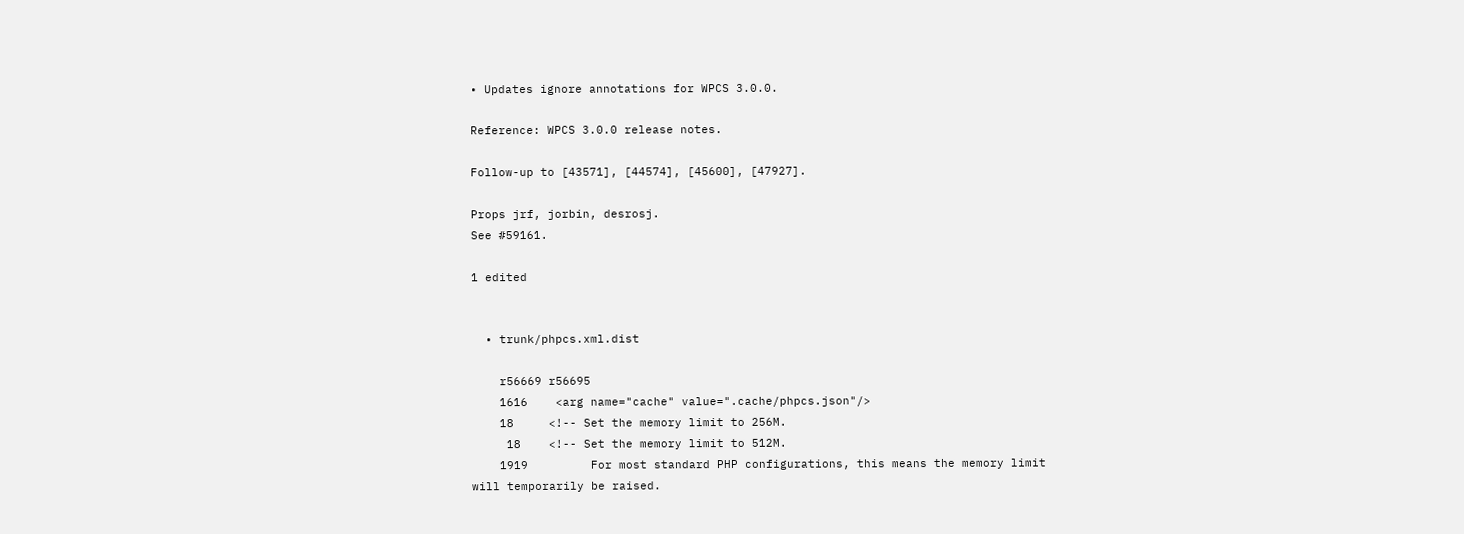• Updates ignore annotations for WPCS 3.0.0.

Reference: WPCS 3.0.0 release notes.

Follow-up to [43571], [44574], [45600], [47927].

Props jrf, jorbin, desrosj.
See #59161.

1 edited


  • trunk/phpcs.xml.dist

    r56669 r56695
    1616    <arg name="cache" value=".cache/phpcs.json"/>
    18     <!-- Set the memory limit to 256M.
     18    <!-- Set the memory limit to 512M.
    1919         For most standard PHP configurations, this means the memory limit will temporarily be raised.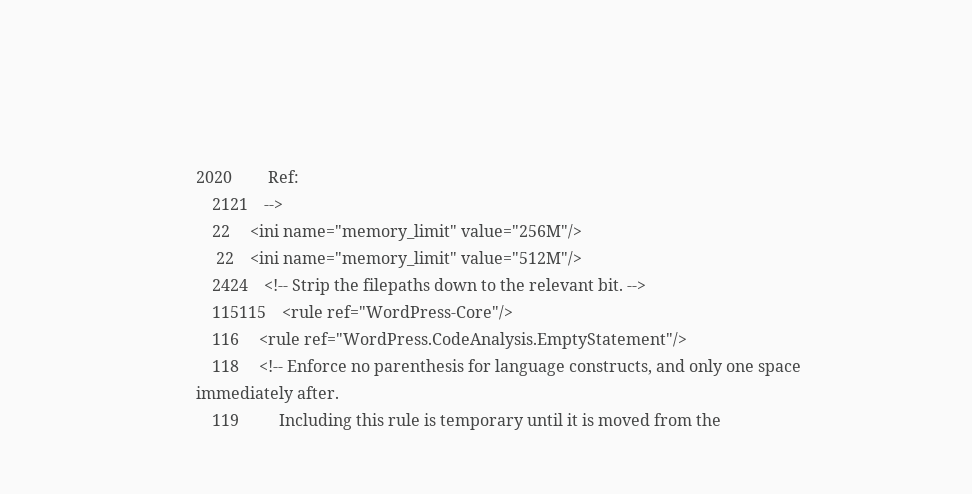2020         Ref:
    2121    -->
    22     <ini name="memory_limit" value="256M"/>
     22    <ini name="memory_limit" value="512M"/>
    2424    <!-- Strip the filepaths down to the relevant bit. -->
    115115    <rule ref="WordPress-Core"/>
    116     <rule ref="WordPress.CodeAnalysis.EmptyStatement"/>
    118     <!-- Enforce no parenthesis for language constructs, and only one space immediately after.
    119          Including this rule is temporary until it is moved from the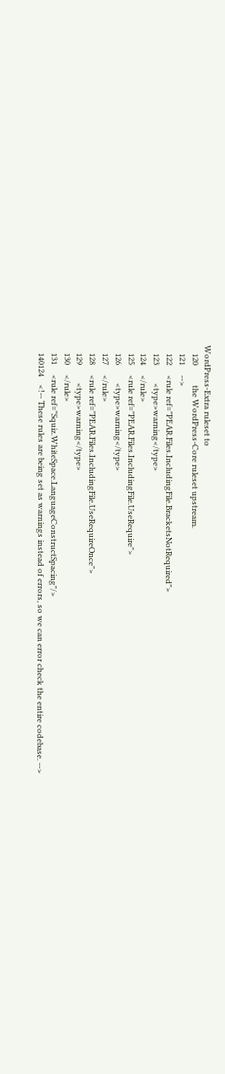WordPress-Extra ruleset to
    120          the WordPress-Core ruleset upstream.
    121     -->
    122     <rule ref="PEAR.Files.IncludingFile.BracketsNotRequired">
    123         <type>warning</type>
    124     </rule>
    125     <rule ref="PEAR.Files.IncludingFile.UseRequire">
    126         <type>warning</type>
    127     </rule>
    128     <rule ref="PEAR.Files.IncludingFile.UseRequireOnce">
    129         <type>warning</type>
    130     </rule>
    131     <rule ref="Squiz.WhiteSpace.LanguageConstructSpacing"/>
    140124    <!-- These rules are being set as warnings instead of errors, so we can error check the entire codebase. -->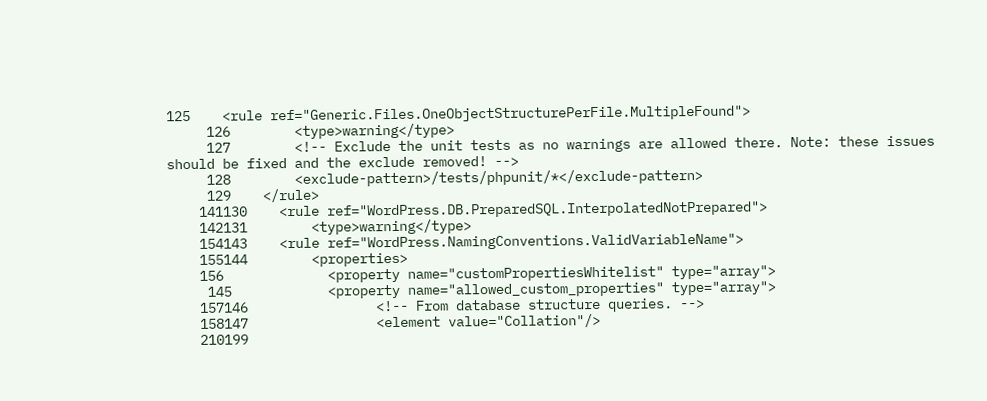125    <rule ref="Generic.Files.OneObjectStructurePerFile.MultipleFound">
     126        <type>warning</type>
     127        <!-- Exclude the unit tests as no warnings are allowed there. Note: these issues should be fixed and the exclude removed! -->
     128        <exclude-pattern>/tests/phpunit/*</exclude-pattern>
     129    </rule>
    141130    <rule ref="WordPress.DB.PreparedSQL.InterpolatedNotPrepared">
    142131        <type>warning</type>
    154143    <rule ref="WordPress.NamingConventions.ValidVariableName">
    155144        <properties>
    156             <property name="customPropertiesWhitelist" type="array">
     145            <property name="allowed_custom_properties" type="array">
    157146                <!-- From database structure queries. -->
    158147                <element value="Collation"/>
    210199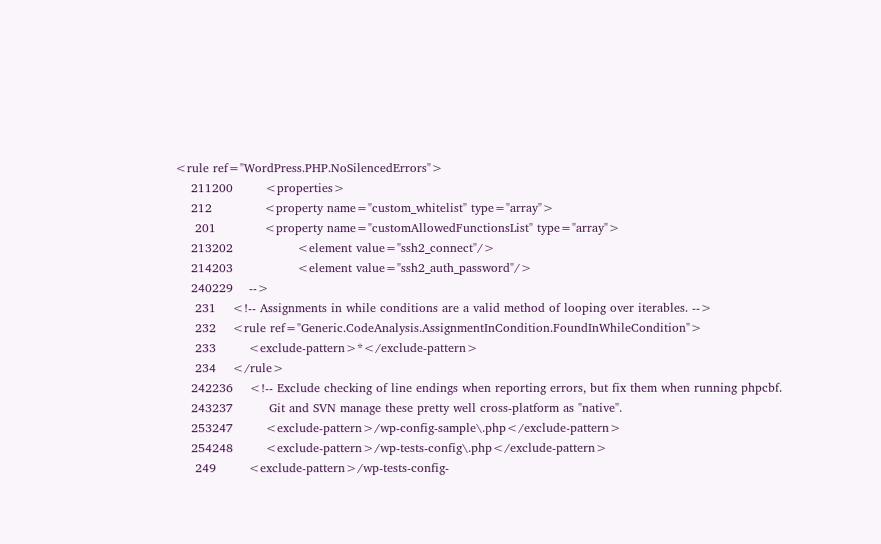<rule ref="WordPress.PHP.NoSilencedErrors">
    211200        <properties>
    212             <property name="custom_whitelist" type="array">
     201            <property name="customAllowedFunctionsList" type="array">
    213202                <element value="ssh2_connect"/>
    214203                <element value="ssh2_auth_password"/>
    240229    -->
     231    <!-- Assignments in while conditions are a valid method of looping over iterables. -->
     232    <rule ref="Generic.CodeAnalysis.AssignmentInCondition.FoundInWhileCondition">
     233        <exclude-pattern>*</exclude-pattern>
     234    </rule>
    242236    <!-- Exclude checking of line endings when reporting errors, but fix them when running phpcbf.
    243237         Git and SVN manage these pretty well cross-platform as "native".
    253247        <exclude-pattern>/wp-config-sample\.php</exclude-pattern>
    254248        <exclude-pattern>/wp-tests-config\.php</exclude-pattern>
     249        <exclude-pattern>/wp-tests-config-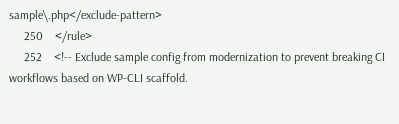sample\.php</exclude-pattern>
     250    </rule>
     252    <!-- Exclude sample config from modernization to prevent breaking CI workflows based on WP-CLI scaffold.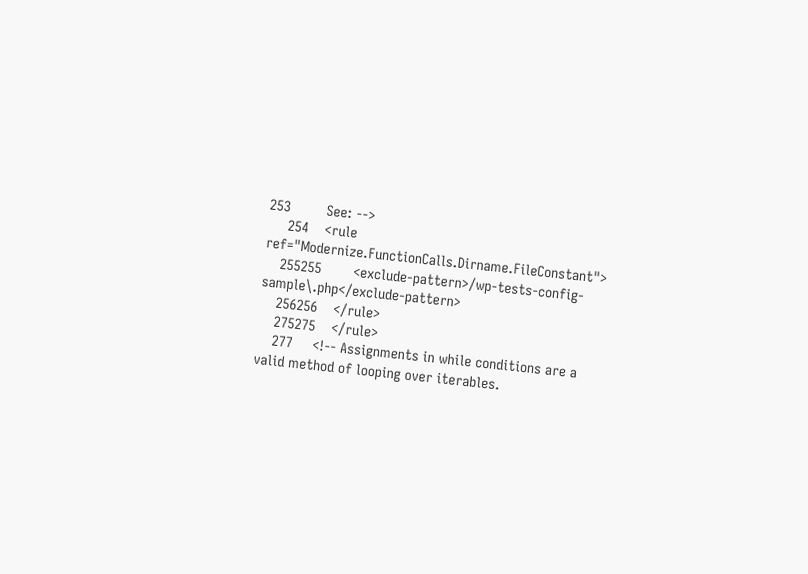253         See: -->
     254    <rule ref="Modernize.FunctionCalls.Dirname.FileConstant">
    255255        <exclude-pattern>/wp-tests-config-sample\.php</exclude-pattern>
    256256    </rule>
    275275    </rule>
    277     <!-- Assignments in while conditions are a valid method of looping over iterables.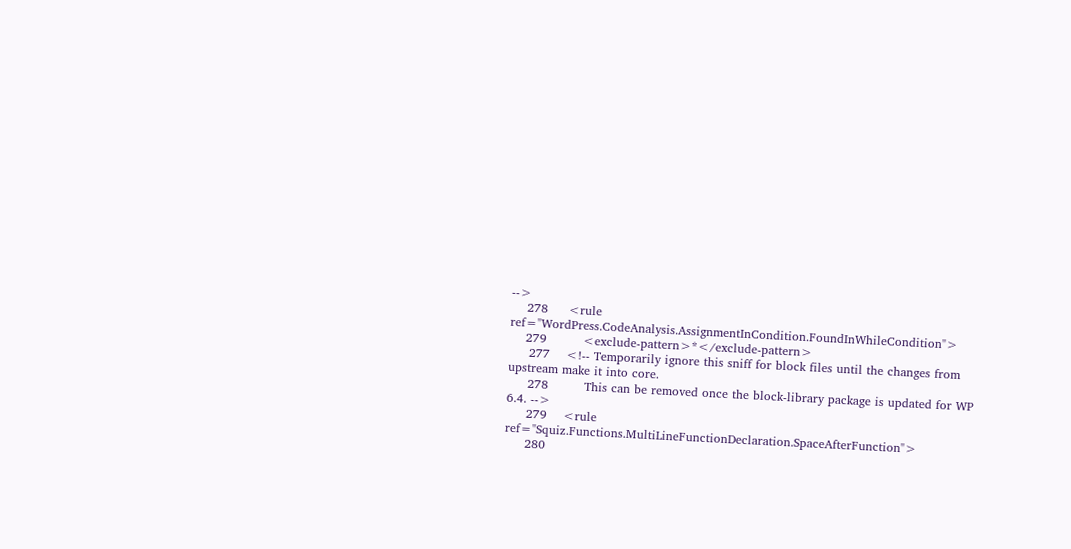-->
    278     <rule ref="WordPress.CodeAnalysis.AssignmentInCondition.FoundInWhileCondition">
    279         <exclude-pattern>*</exclude-pattern>
     277    <!-- Temporarily ignore this sniff for block files until the changes from upstream make it into core.
     278         This can be removed once the block-library package is updated for WP 6.4. -->
     279    <rule ref="Squiz.Functions.MultiLineFunctionDeclaration.SpaceAfterFunction">
     280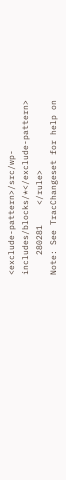<exclude-pattern>/src/wp-includes/blocks/*</exclude-pattern>
    280281    </rule>
Note: See TracChangeset for help on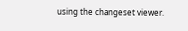using the changeset viewer.